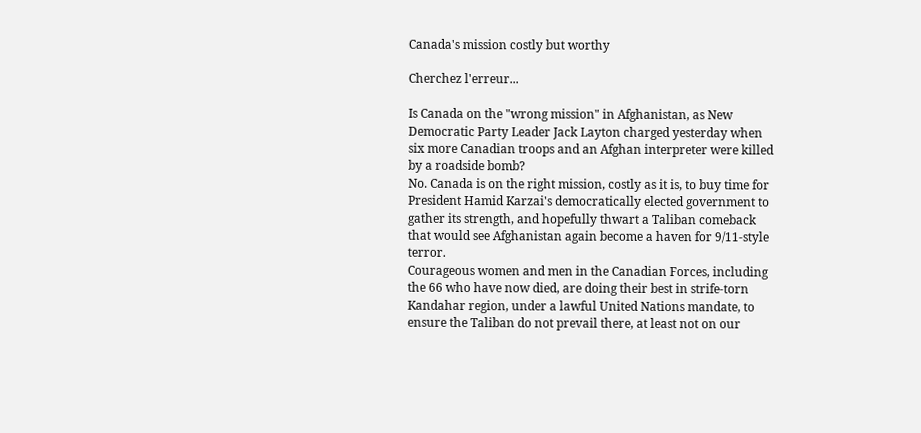Canada's mission costly but worthy

Cherchez l'erreur...

Is Canada on the "wrong mission" in Afghanistan, as New Democratic Party Leader Jack Layton charged yesterday when six more Canadian troops and an Afghan interpreter were killed by a roadside bomb?
No. Canada is on the right mission, costly as it is, to buy time for President Hamid Karzai's democratically elected government to gather its strength, and hopefully thwart a Taliban comeback that would see Afghanistan again become a haven for 9/11-style terror.
Courageous women and men in the Canadian Forces, including the 66 who have now died, are doing their best in strife-torn Kandahar region, under a lawful United Nations mandate, to ensure the Taliban do not prevail there, at least not on our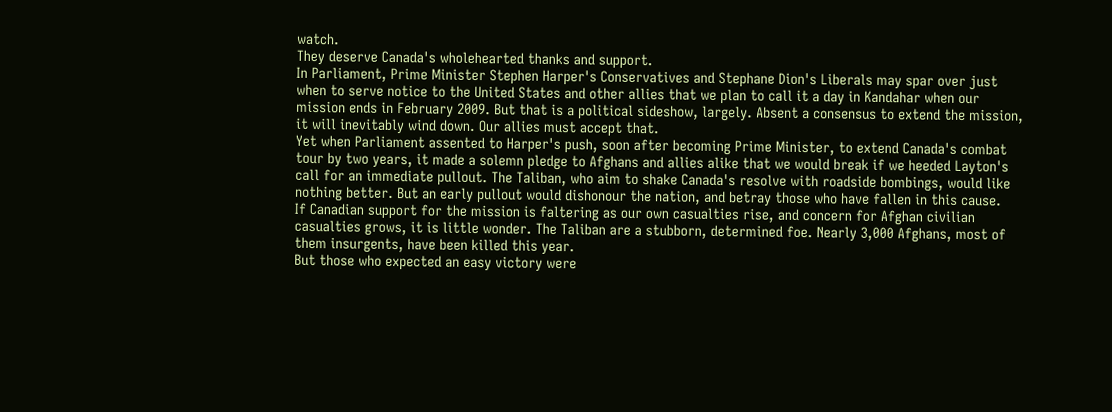watch.
They deserve Canada's wholehearted thanks and support.
In Parliament, Prime Minister Stephen Harper's Conservatives and Stephane Dion's Liberals may spar over just when to serve notice to the United States and other allies that we plan to call it a day in Kandahar when our mission ends in February 2009. But that is a political sideshow, largely. Absent a consensus to extend the mission, it will inevitably wind down. Our allies must accept that.
Yet when Parliament assented to Harper's push, soon after becoming Prime Minister, to extend Canada's combat tour by two years, it made a solemn pledge to Afghans and allies alike that we would break if we heeded Layton's call for an immediate pullout. The Taliban, who aim to shake Canada's resolve with roadside bombings, would like nothing better. But an early pullout would dishonour the nation, and betray those who have fallen in this cause.
If Canadian support for the mission is faltering as our own casualties rise, and concern for Afghan civilian casualties grows, it is little wonder. The Taliban are a stubborn, determined foe. Nearly 3,000 Afghans, most of them insurgents, have been killed this year.
But those who expected an easy victory were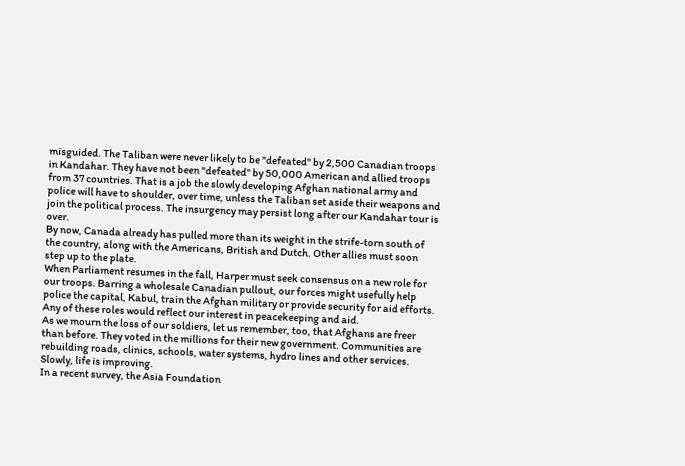misguided. The Taliban were never likely to be "defeated" by 2,500 Canadian troops in Kandahar. They have not been "defeated" by 50,000 American and allied troops from 37 countries. That is a job the slowly developing Afghan national army and police will have to shoulder, over time, unless the Taliban set aside their weapons and join the political process. The insurgency may persist long after our Kandahar tour is over.
By now, Canada already has pulled more than its weight in the strife-torn south of the country, along with the Americans, British and Dutch. Other allies must soon step up to the plate.
When Parliament resumes in the fall, Harper must seek consensus on a new role for our troops. Barring a wholesale Canadian pullout, our forces might usefully help police the capital, Kabul, train the Afghan military or provide security for aid efforts. Any of these roles would reflect our interest in peacekeeping and aid.
As we mourn the loss of our soldiers, let us remember, too, that Afghans are freer than before. They voted in the millions for their new government. Communities are rebuilding roads, clinics, schools, water systems, hydro lines and other services. Slowly, life is improving.
In a recent survey, the Asia Foundation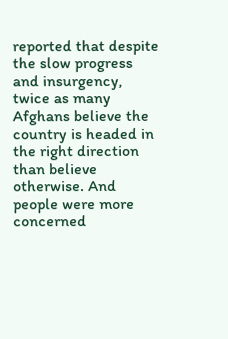reported that despite the slow progress and insurgency, twice as many Afghans believe the country is headed in the right direction than believe otherwise. And people were more concerned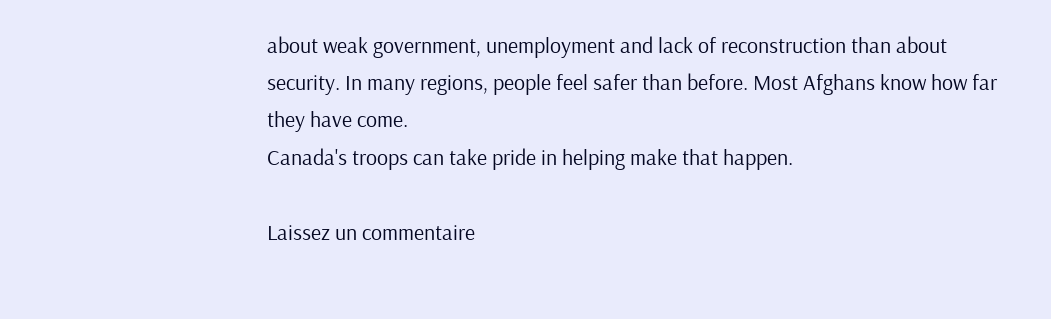about weak government, unemployment and lack of reconstruction than about security. In many regions, people feel safer than before. Most Afghans know how far they have come.
Canada's troops can take pride in helping make that happen.

Laissez un commentaire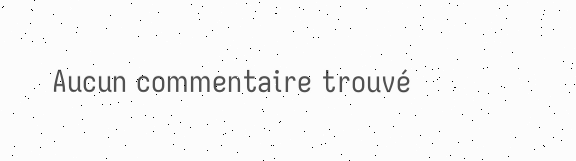Aucun commentaire trouvé